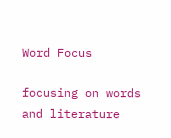Word Focus

focusing on words and literature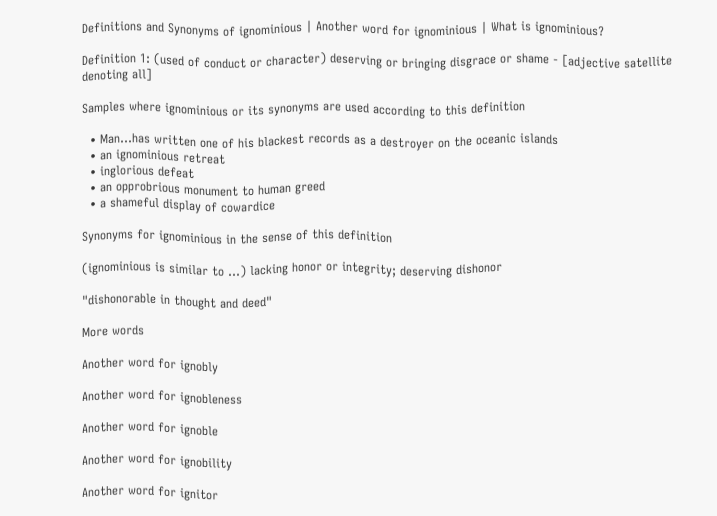Definitions and Synonyms of ignominious | Another word for ignominious | What is ignominious?

Definition 1: (used of conduct or character) deserving or bringing disgrace or shame - [adjective satellite denoting all]

Samples where ignominious or its synonyms are used according to this definition

  • Man...has written one of his blackest records as a destroyer on the oceanic islands
  • an ignominious retreat
  • inglorious defeat
  • an opprobrious monument to human greed
  • a shameful display of cowardice

Synonyms for ignominious in the sense of this definition

(ignominious is similar to ...) lacking honor or integrity; deserving dishonor

"dishonorable in thought and deed"

More words

Another word for ignobly

Another word for ignobleness

Another word for ignoble

Another word for ignobility

Another word for ignitor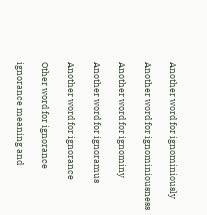Another word for ignominiously

Another word for ignominiousness

Another word for ignominy

Another word for ignoramus

Another word for ignorance

Other word for ignorance

ignorance meaning and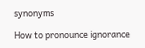synonyms

How to pronounce ignorance